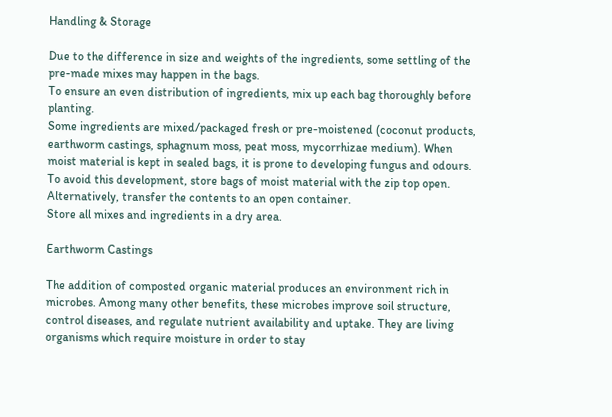Handling & Storage

Due to the difference in size and weights of the ingredients, some settling of the pre-made mixes may happen in the bags.
To ensure an even distribution of ingredients, mix up each bag thoroughly before planting.
Some ingredients are mixed/packaged fresh or pre-moistened (coconut products, earthworm castings, sphagnum moss, peat moss, mycorrhizae medium). When moist material is kept in sealed bags, it is prone to developing fungus and odours.
To avoid this development, store bags of moist material with the zip top open. Alternatively, transfer the contents to an open container.
Store all mixes and ingredients in a dry area.

Earthworm Castings

The addition of composted organic material produces an environment rich in microbes. Among many other benefits, these microbes improve soil structure, control diseases, and regulate nutrient availability and uptake. They are living organisms which require moisture in order to stay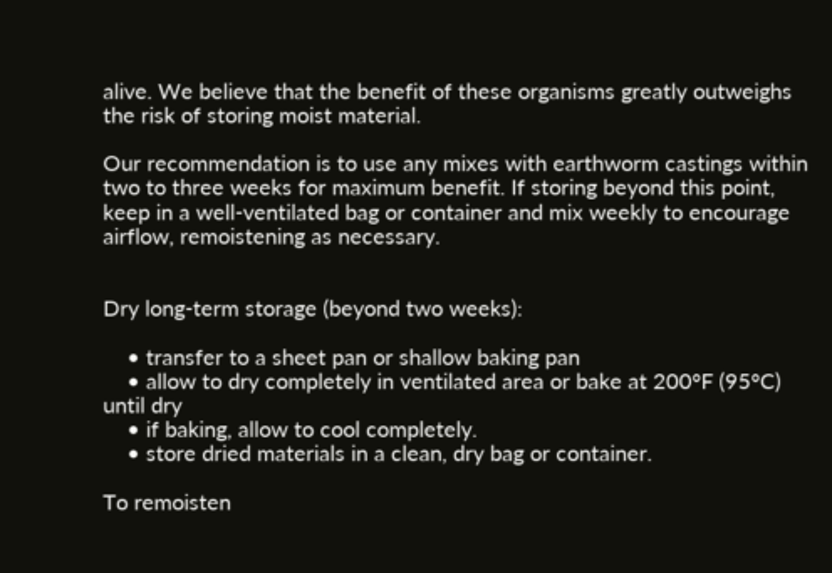alive. We believe that the benefit of these organisms greatly outweighs the risk of storing moist material.

Our recommendation is to use any mixes with earthworm castings within two to three weeks for maximum benefit. If storing beyond this point, keep in a well-ventilated bag or container and mix weekly to encourage airflow, remoistening as necessary.


Dry long-term storage (beyond two weeks):

    • transfer to a sheet pan or shallow baking pan
    • allow to dry completely in ventilated area or bake at 200°F (95°C) until dry
    • if baking, allow to cool completely.
    • store dried materials in a clean, dry bag or container.

To remoisten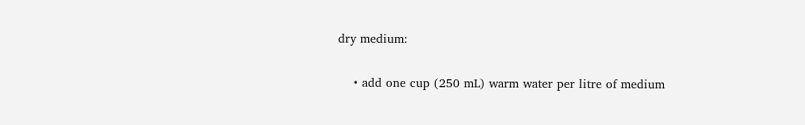dry medium:

    • add one cup (250 mL) warm water per litre of medium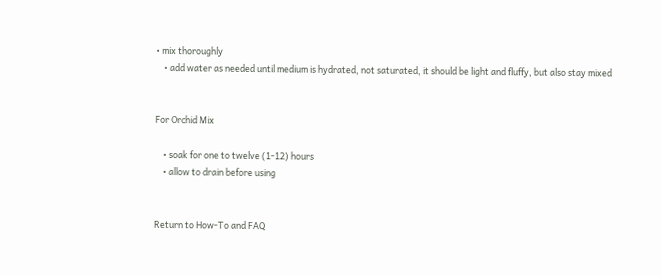• mix thoroughly
    • add water as needed until medium is hydrated, not saturated, it should be light and fluffy, but also stay mixed


For Orchid Mix

    • soak for one to twelve (1-12) hours
    • allow to drain before using


Return to How-To and FAQ